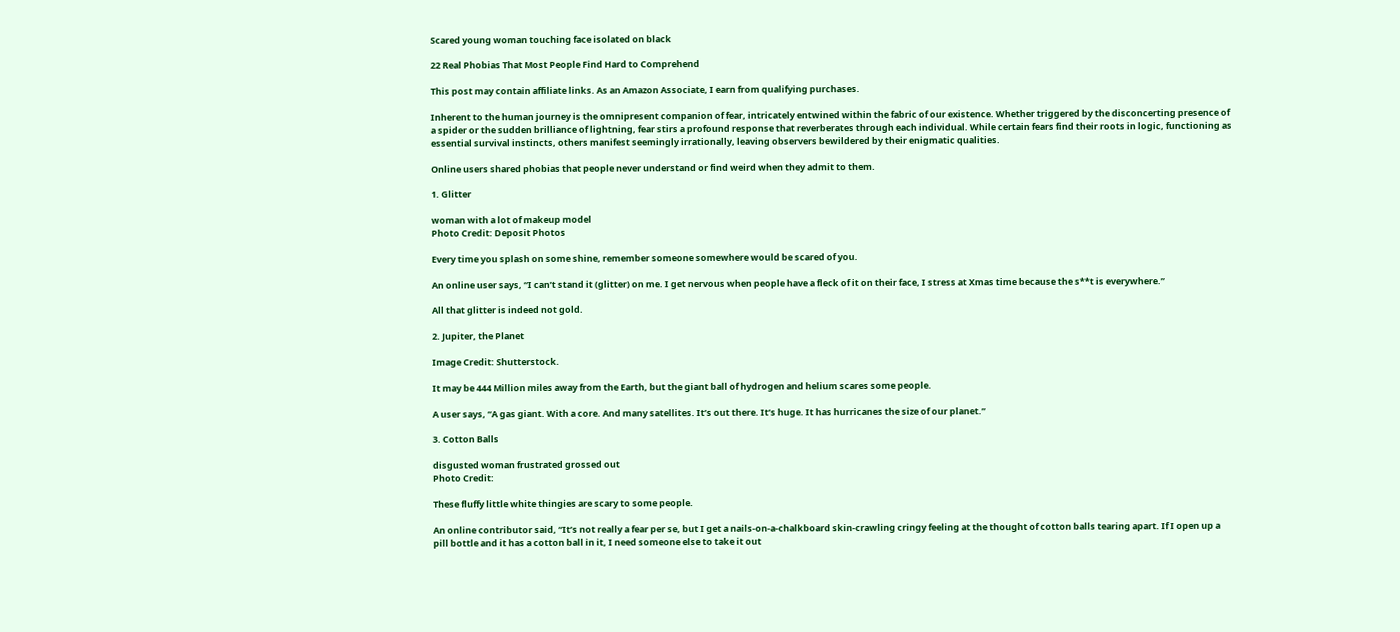Scared young woman touching face isolated on black

22 Real Phobias That Most People Find Hard to Comprehend

This post may contain affiliate links. As an Amazon Associate, I earn from qualifying purchases.

Inherent to the human journey is the omnipresent companion of fear, intricately entwined within the fabric of our existence. Whether triggered by the disconcerting presence of a spider or the sudden brilliance of lightning, fear stirs a profound response that reverberates through each individual. While certain fears find their roots in logic, functioning as essential survival instincts, others manifest seemingly irrationally, leaving observers bewildered by their enigmatic qualities.

Online users shared phobias that people never understand or find weird when they admit to them.

1. Glitter

woman with a lot of makeup model
Photo Credit: Deposit Photos

Every time you splash on some shine, remember someone somewhere would be scared of you.

An online user says, “I can’t stand it (glitter) on me. I get nervous when people have a fleck of it on their face, I stress at Xmas time because the s**t is everywhere.”

All that glitter is indeed not gold.

2. Jupiter, the Planet

Image Credit: Shutterstock.

It may be 444 Million miles away from the Earth, but the giant ball of hydrogen and helium scares some people.

A user says, “A gas giant. With a core. And many satellites. It’s out there. It’s huge. It has hurricanes the size of our planet.”

3. Cotton Balls

disgusted woman frustrated grossed out
Photo Credit:

These fluffy little white thingies are scary to some people.

An online contributor said, “It’s not really a fear per se, but I get a nails-on-a-chalkboard skin-crawling cringy feeling at the thought of cotton balls tearing apart. If I open up a pill bottle and it has a cotton ball in it, I need someone else to take it out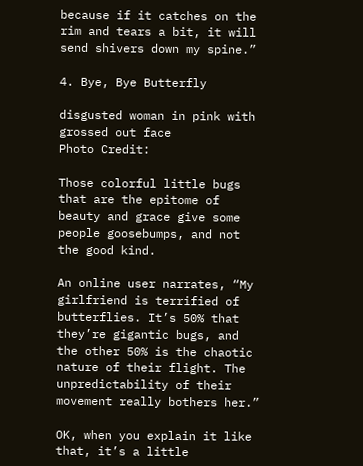because if it catches on the rim and tears a bit, it will send shivers down my spine.”

4. Bye, Bye Butterfly

disgusted woman in pink with grossed out face
Photo Credit:

Those colorful little bugs that are the epitome of beauty and grace give some people goosebumps, and not the good kind.

An online user narrates, “My girlfriend is terrified of butterflies. It’s 50% that they’re gigantic bugs, and the other 50% is the chaotic nature of their flight. The unpredictability of their movement really bothers her.”

OK, when you explain it like that, it’s a little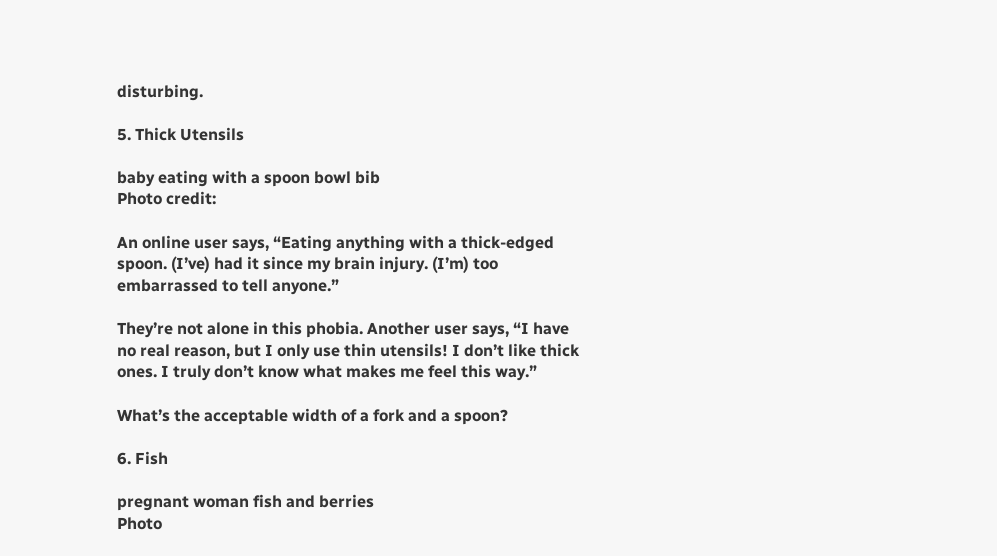disturbing.

5. Thick Utensils

baby eating with a spoon bowl bib
Photo credit:

An online user says, “Eating anything with a thick-edged spoon. (I’ve) had it since my brain injury. (I’m) too embarrassed to tell anyone.”

They’re not alone in this phobia. Another user says, “I have no real reason, but I only use thin utensils! I don’t like thick ones. I truly don’t know what makes me feel this way.”

What’s the acceptable width of a fork and a spoon?

6. Fish

pregnant woman fish and berries
Photo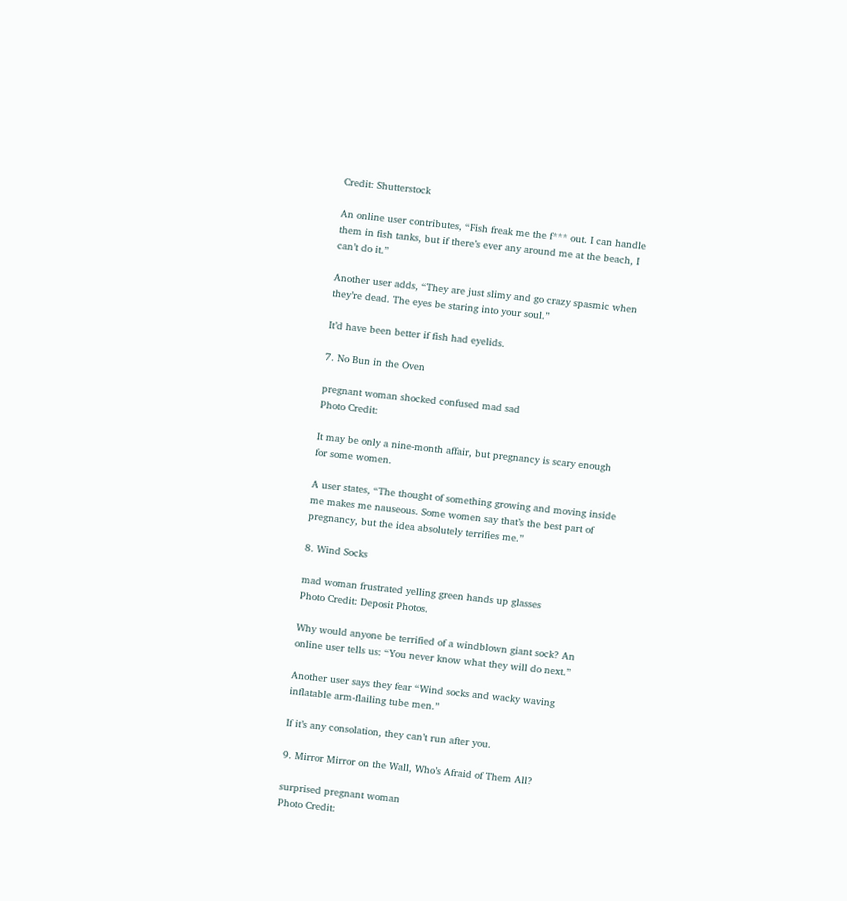Credit: Shutterstock

An online user contributes, “Fish freak me the f*** out. I can handle them in fish tanks, but if there’s ever any around me at the beach, I can’t do it.”

Another user adds, “They are just slimy and go crazy spasmic when they’re dead. The eyes be staring into your soul.”

It’d have been better if fish had eyelids.

7. No Bun in the Oven

pregnant woman shocked confused mad sad
Photo Credit:

It may be only a nine-month affair, but pregnancy is scary enough for some women.

A user states, “The thought of something growing and moving inside me makes me nauseous. Some women say that’s the best part of pregnancy, but the idea absolutely terrifies me.”

8. Wind Socks

mad woman frustrated yelling green hands up glasses
Photo Credit: Deposit Photos.

Why would anyone be terrified of a windblown giant sock? An online user tells us: “You never know what they will do next.”

Another user says they fear “Wind socks and wacky waving inflatable arm-flailing tube men.”

If it’s any consolation, they can’t run after you.

9. Mirror Mirror on the Wall, Who’s Afraid of Them All?

surprised pregnant woman
Photo Credit: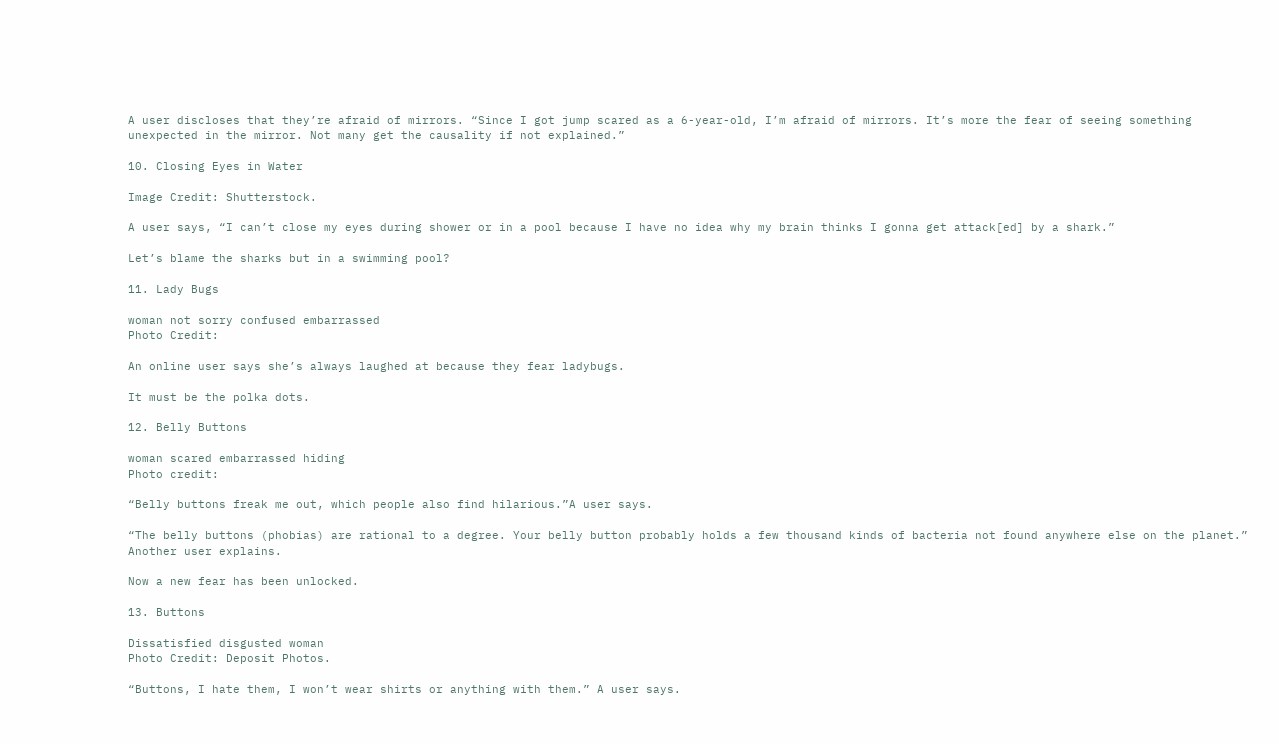A user discloses that they’re afraid of mirrors. “Since I got jump scared as a 6-year-old, I’m afraid of mirrors. It’s more the fear of seeing something unexpected in the mirror. Not many get the causality if not explained.”

10. Closing Eyes in Water

Image Credit: Shutterstock.

A user says, “I can’t close my eyes during shower or in a pool because I have no idea why my brain thinks I gonna get attack[ed] by a shark.”

Let’s blame the sharks but in a swimming pool?

11. Lady Bugs

woman not sorry confused embarrassed
Photo Credit:

An online user says she’s always laughed at because they fear ladybugs.

It must be the polka dots.

12. Belly Buttons

woman scared embarrassed hiding
Photo credit:

“Belly buttons freak me out, which people also find hilarious.”A user says.

“The belly buttons (phobias) are rational to a degree. Your belly button probably holds a few thousand kinds of bacteria not found anywhere else on the planet.” Another user explains.

Now a new fear has been unlocked.

13. Buttons

Dissatisfied disgusted woman
Photo Credit: Deposit Photos.

“Buttons, I hate them, I won’t wear shirts or anything with them.” A user says.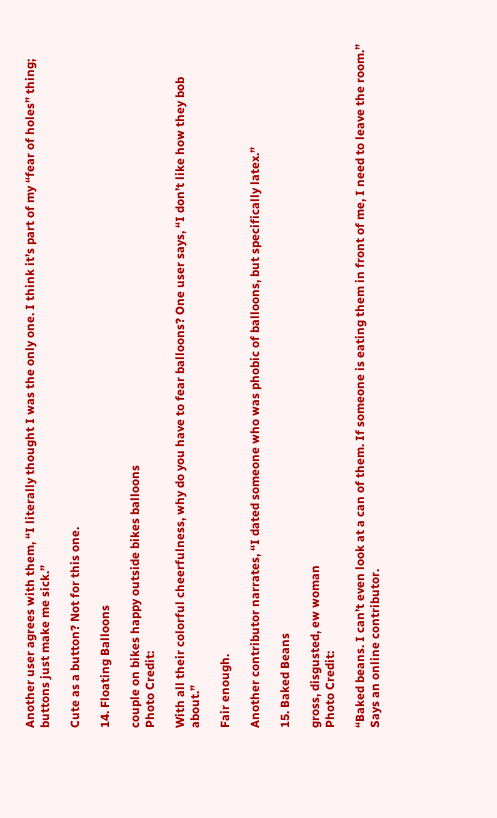Another user agrees with them, “I literally thought I was the only one. I think it’s part of my “fear of holes” thing; buttons just make me sick.”

Cute as a button? Not for this one.

14. Floating Balloons

couple on bikes happy outside bikes balloons
Photo Credit:

With all their colorful cheerfulness, why do you have to fear balloons? One user says, “I don’t like how they bob about.”

Fair enough.

Another contributor narrates, “I dated someone who was phobic of balloons, but specifically latex.”

15. Baked Beans

gross, disgusted, ew woman
Photo Credit:

“Baked beans. I can’t even look at a can of them. If someone is eating them in front of me, I need to leave the room.” Says an online contributor.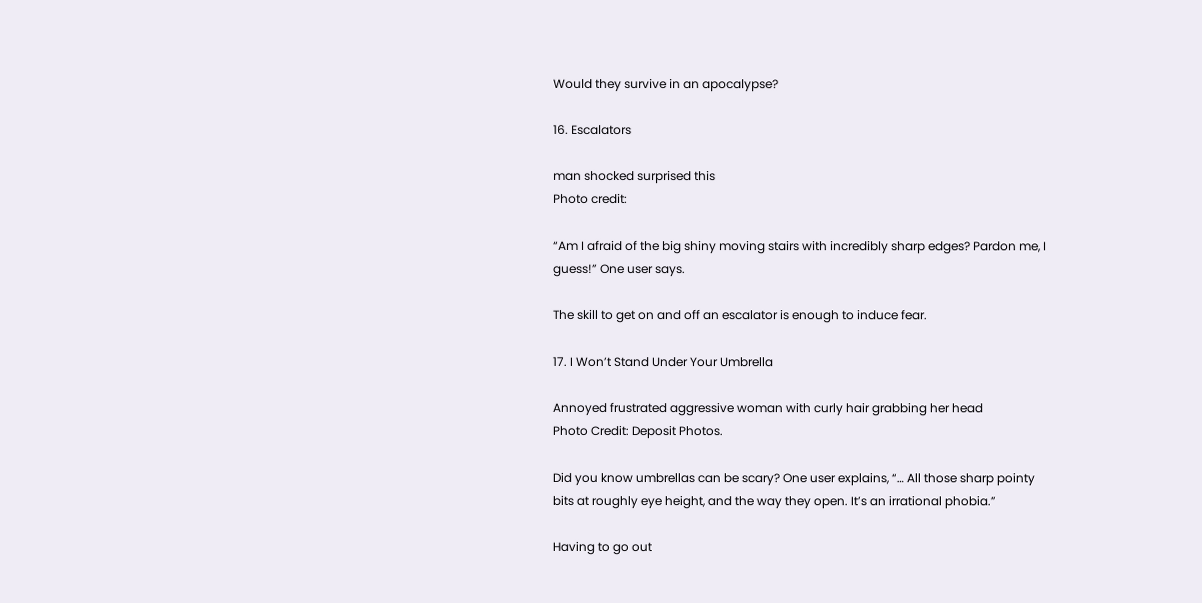Would they survive in an apocalypse?

16. Escalators

man shocked surprised this
Photo credit:

“Am I afraid of the big shiny moving stairs with incredibly sharp edges? Pardon me, I guess!” One user says.

The skill to get on and off an escalator is enough to induce fear.

17. I Won’t Stand Under Your Umbrella

Annoyed frustrated aggressive woman with curly hair grabbing her head
Photo Credit: Deposit Photos.

Did you know umbrellas can be scary? One user explains, “… All those sharp pointy bits at roughly eye height, and the way they open. It’s an irrational phobia.”

Having to go out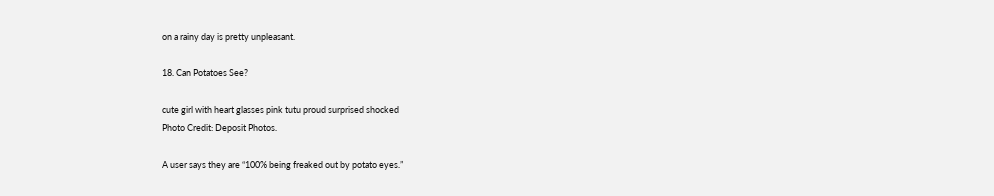on a rainy day is pretty unpleasant.

18. Can Potatoes See?

cute girl with heart glasses pink tutu proud surprised shocked
Photo Credit: Deposit Photos.

A user says they are “100% being freaked out by potato eyes.”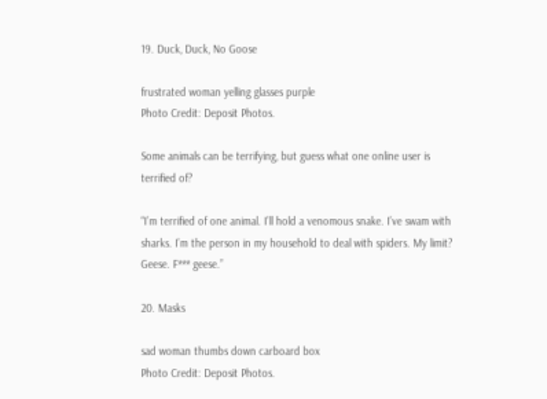19. Duck, Duck, No Goose

frustrated woman yelling glasses purple
Photo Credit: Deposit Photos.

Some animals can be terrifying, but guess what one online user is terrified of?

“I’m terrified of one animal. I’ll hold a venomous snake. I’ve swam with sharks. I’m the person in my household to deal with spiders. My limit? Geese. F*** geese.”

20. Masks

sad woman thumbs down carboard box
Photo Credit: Deposit Photos.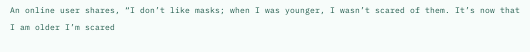An online user shares, “I don’t like masks; when I was younger, I wasn’t scared of them. It’s now that I am older I’m scared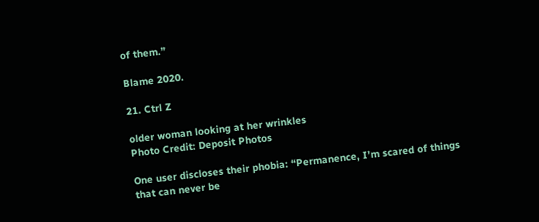of them.”

Blame 2020.

21. Ctrl Z

older woman looking at her wrinkles
Photo Credit: Deposit Photos

One user discloses their phobia: “Permanence, I’m scared of things that can never be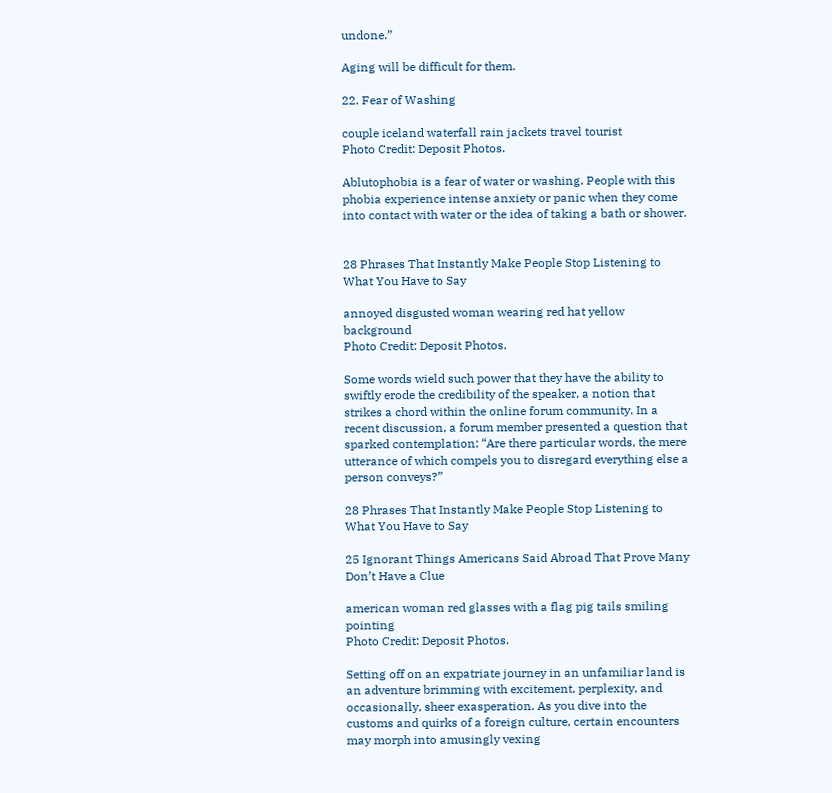undone.”

Aging will be difficult for them.

22. Fear of Washing

couple iceland waterfall rain jackets travel tourist
Photo Credit: Deposit Photos.

Ablutophobia is a fear of water or washing. People with this phobia experience intense anxiety or panic when they come into contact with water or the idea of taking a bath or shower.


28 Phrases That Instantly Make People Stop Listening to What You Have to Say

annoyed disgusted woman wearing red hat yellow background
Photo Credit: Deposit Photos.

Some words wield such power that they have the ability to swiftly erode the credibility of the speaker, a notion that strikes a chord within the online forum community. In a recent discussion, a forum member presented a question that sparked contemplation: “Are there particular words, the mere utterance of which compels you to disregard everything else a person conveys?”

28 Phrases That Instantly Make People Stop Listening to What You Have to Say

25 Ignorant Things Americans Said Abroad That Prove Many Don’t Have a Clue

american woman red glasses with a flag pig tails smiling pointing
Photo Credit: Deposit Photos.

Setting off on an expatriate journey in an unfamiliar land is an adventure brimming with excitement, perplexity, and occasionally, sheer exasperation. As you dive into the customs and quirks of a foreign culture, certain encounters may morph into amusingly vexing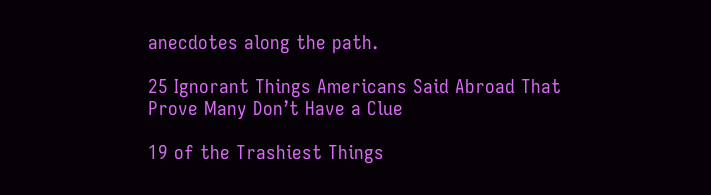anecdotes along the path.

25 Ignorant Things Americans Said Abroad That Prove Many Don’t Have a Clue

19 of the Trashiest Things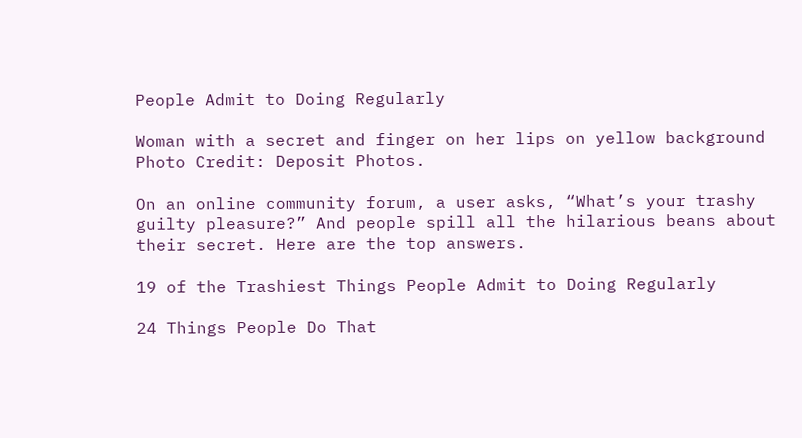People Admit to Doing Regularly

Woman with a secret and finger on her lips on yellow background
Photo Credit: Deposit Photos.

On an online community forum, a user asks, “What’s your trashy guilty pleasure?” And people spill all the hilarious beans about their secret. Here are the top answers.

19 of the Trashiest Things People Admit to Doing Regularly

24 Things People Do That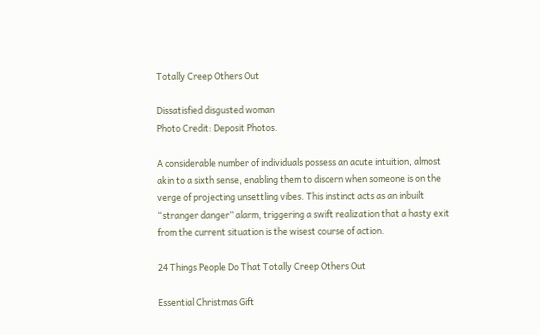Totally Creep Others Out

Dissatisfied disgusted woman
Photo Credit: Deposit Photos.

A considerable number of individuals possess an acute intuition, almost akin to a sixth sense, enabling them to discern when someone is on the verge of projecting unsettling vibes. This instinct acts as an inbuilt “stranger danger” alarm, triggering a swift realization that a hasty exit from the current situation is the wisest course of action.

24 Things People Do That Totally Creep Others Out

Essential Christmas Gift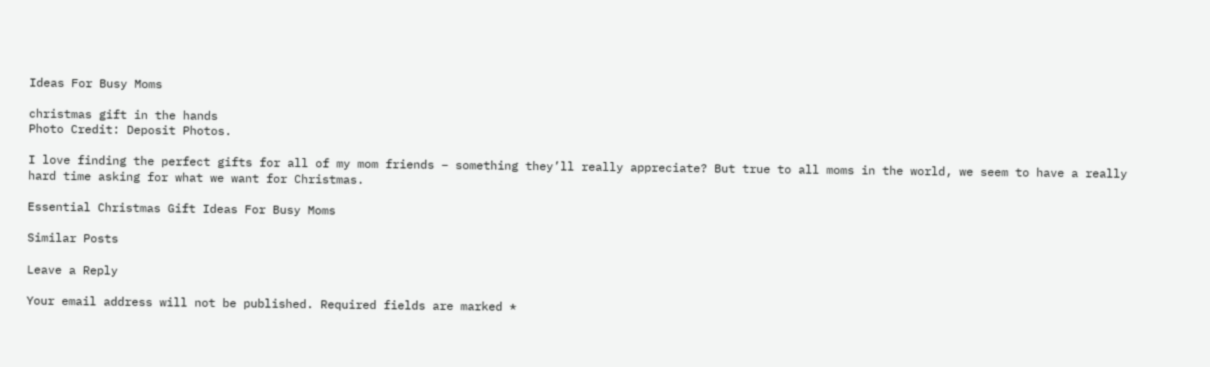Ideas For Busy Moms

christmas gift in the hands
Photo Credit: Deposit Photos.

I love finding the perfect gifts for all of my mom friends – something they’ll really appreciate? But true to all moms in the world, we seem to have a really hard time asking for what we want for Christmas.

Essential Christmas Gift Ideas For Busy Moms

Similar Posts

Leave a Reply

Your email address will not be published. Required fields are marked *